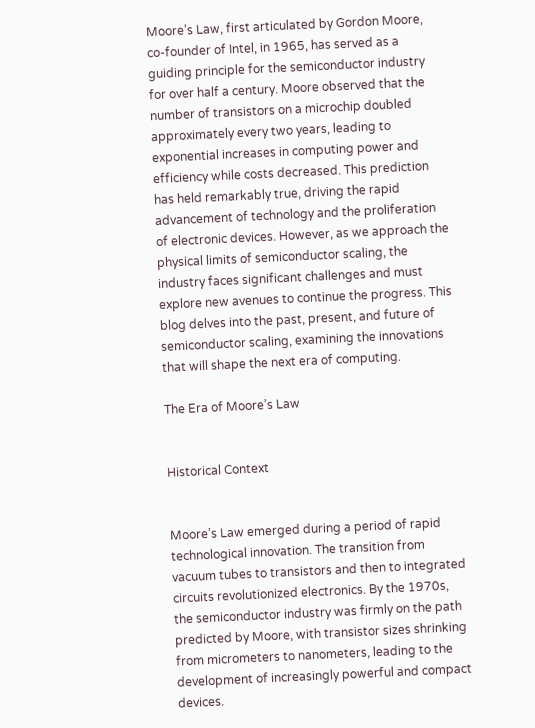Moore’s Law, first articulated by Gordon Moore, co-founder of Intel, in 1965, has served as a guiding principle for the semiconductor industry for over half a century. Moore observed that the number of transistors on a microchip doubled approximately every two years, leading to exponential increases in computing power and efficiency while costs decreased. This prediction has held remarkably true, driving the rapid advancement of technology and the proliferation of electronic devices. However, as we approach the physical limits of semiconductor scaling, the industry faces significant challenges and must explore new avenues to continue the progress. This blog delves into the past, present, and future of semiconductor scaling, examining the innovations that will shape the next era of computing.

The Era of Moore’s Law


Historical Context


Moore’s Law emerged during a period of rapid technological innovation. The transition from vacuum tubes to transistors and then to integrated circuits revolutionized electronics. By the 1970s, the semiconductor industry was firmly on the path predicted by Moore, with transistor sizes shrinking from micrometers to nanometers, leading to the development of increasingly powerful and compact devices.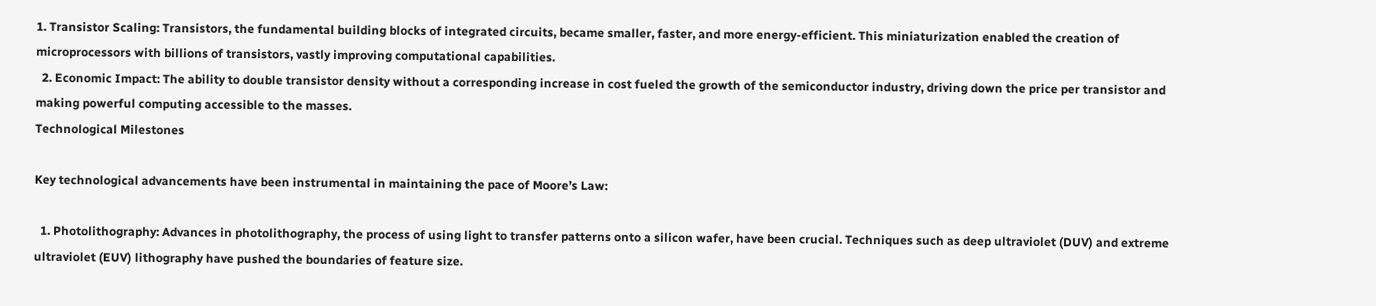1. Transistor Scaling: Transistors, the fundamental building blocks of integrated circuits, became smaller, faster, and more energy-efficient. This miniaturization enabled the creation of microprocessors with billions of transistors, vastly improving computational capabilities.
  2. Economic Impact: The ability to double transistor density without a corresponding increase in cost fueled the growth of the semiconductor industry, driving down the price per transistor and making powerful computing accessible to the masses.
Technological Milestones

Key technological advancements have been instrumental in maintaining the pace of Moore’s Law:

  1. Photolithography: Advances in photolithography, the process of using light to transfer patterns onto a silicon wafer, have been crucial. Techniques such as deep ultraviolet (DUV) and extreme ultraviolet (EUV) lithography have pushed the boundaries of feature size.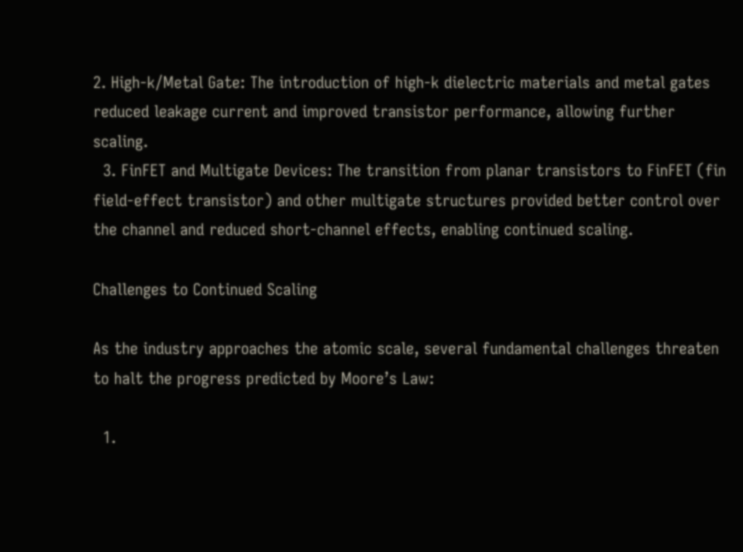2. High-k/Metal Gate: The introduction of high-k dielectric materials and metal gates reduced leakage current and improved transistor performance, allowing further scaling.
  3. FinFET and Multigate Devices: The transition from planar transistors to FinFET (fin field-effect transistor) and other multigate structures provided better control over the channel and reduced short-channel effects, enabling continued scaling.

Challenges to Continued Scaling

As the industry approaches the atomic scale, several fundamental challenges threaten to halt the progress predicted by Moore’s Law:

  1.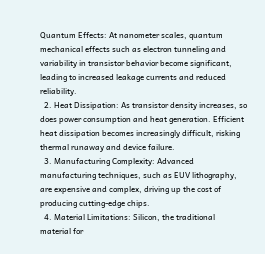Quantum Effects: At nanometer scales, quantum mechanical effects such as electron tunneling and variability in transistor behavior become significant, leading to increased leakage currents and reduced reliability.
  2. Heat Dissipation: As transistor density increases, so does power consumption and heat generation. Efficient heat dissipation becomes increasingly difficult, risking thermal runaway and device failure.
  3. Manufacturing Complexity: Advanced manufacturing techniques, such as EUV lithography, are expensive and complex, driving up the cost of producing cutting-edge chips.
  4. Material Limitations: Silicon, the traditional material for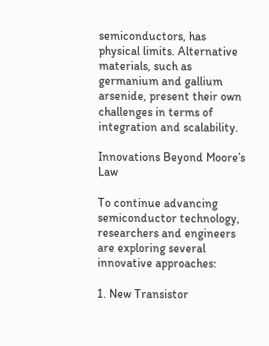semiconductors, has physical limits. Alternative materials, such as germanium and gallium arsenide, present their own challenges in terms of integration and scalability.

Innovations Beyond Moore’s Law

To continue advancing semiconductor technology, researchers and engineers are exploring several innovative approaches:

1. New Transistor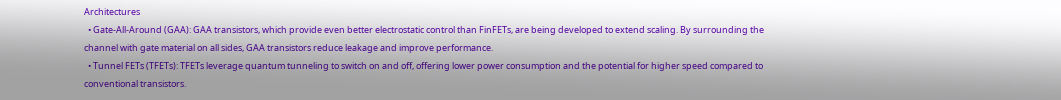Architectures
  • Gate-All-Around (GAA): GAA transistors, which provide even better electrostatic control than FinFETs, are being developed to extend scaling. By surrounding the channel with gate material on all sides, GAA transistors reduce leakage and improve performance.
  • Tunnel FETs (TFETs): TFETs leverage quantum tunneling to switch on and off, offering lower power consumption and the potential for higher speed compared to conventional transistors.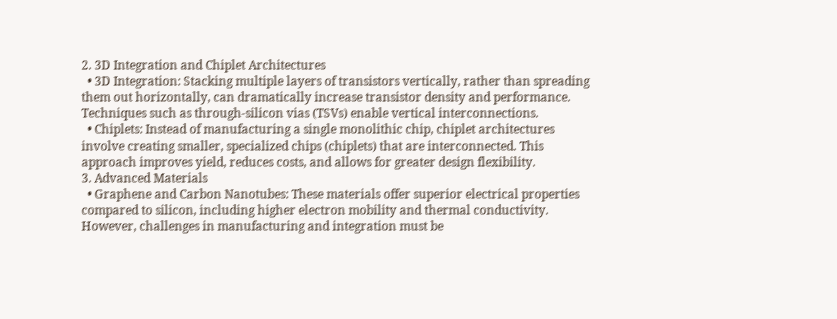2. 3D Integration and Chiplet Architectures
  • 3D Integration: Stacking multiple layers of transistors vertically, rather than spreading them out horizontally, can dramatically increase transistor density and performance. Techniques such as through-silicon vias (TSVs) enable vertical interconnections.
  • Chiplets: Instead of manufacturing a single monolithic chip, chiplet architectures involve creating smaller, specialized chips (chiplets) that are interconnected. This approach improves yield, reduces costs, and allows for greater design flexibility.
3. Advanced Materials
  • Graphene and Carbon Nanotubes: These materials offer superior electrical properties compared to silicon, including higher electron mobility and thermal conductivity. However, challenges in manufacturing and integration must be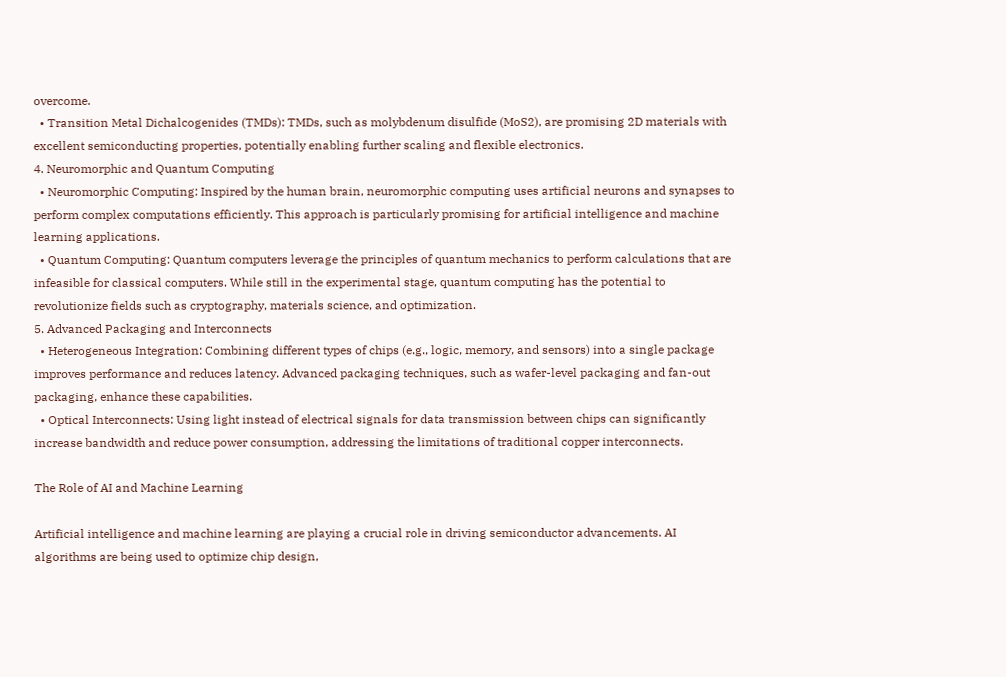overcome.
  • Transition Metal Dichalcogenides (TMDs): TMDs, such as molybdenum disulfide (MoS2), are promising 2D materials with excellent semiconducting properties, potentially enabling further scaling and flexible electronics.
4. Neuromorphic and Quantum Computing
  • Neuromorphic Computing: Inspired by the human brain, neuromorphic computing uses artificial neurons and synapses to perform complex computations efficiently. This approach is particularly promising for artificial intelligence and machine learning applications.
  • Quantum Computing: Quantum computers leverage the principles of quantum mechanics to perform calculations that are infeasible for classical computers. While still in the experimental stage, quantum computing has the potential to revolutionize fields such as cryptography, materials science, and optimization.
5. Advanced Packaging and Interconnects
  • Heterogeneous Integration: Combining different types of chips (e.g., logic, memory, and sensors) into a single package improves performance and reduces latency. Advanced packaging techniques, such as wafer-level packaging and fan-out packaging, enhance these capabilities.
  • Optical Interconnects: Using light instead of electrical signals for data transmission between chips can significantly increase bandwidth and reduce power consumption, addressing the limitations of traditional copper interconnects.

The Role of AI and Machine Learning

Artificial intelligence and machine learning are playing a crucial role in driving semiconductor advancements. AI algorithms are being used to optimize chip design,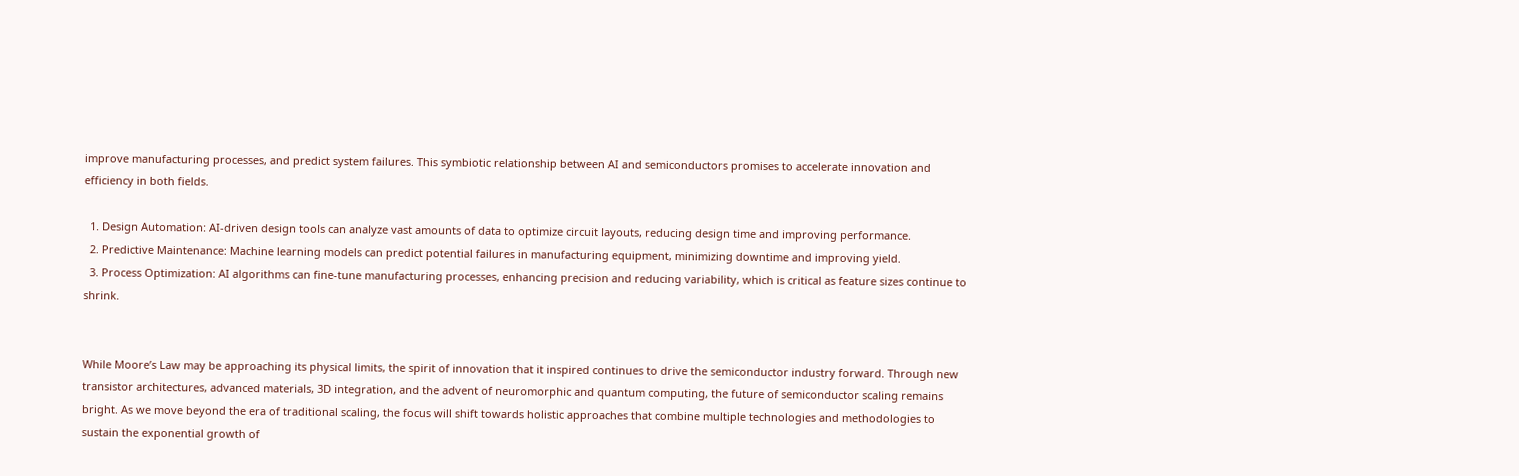improve manufacturing processes, and predict system failures. This symbiotic relationship between AI and semiconductors promises to accelerate innovation and efficiency in both fields.

  1. Design Automation: AI-driven design tools can analyze vast amounts of data to optimize circuit layouts, reducing design time and improving performance.
  2. Predictive Maintenance: Machine learning models can predict potential failures in manufacturing equipment, minimizing downtime and improving yield.
  3. Process Optimization: AI algorithms can fine-tune manufacturing processes, enhancing precision and reducing variability, which is critical as feature sizes continue to shrink.


While Moore’s Law may be approaching its physical limits, the spirit of innovation that it inspired continues to drive the semiconductor industry forward. Through new transistor architectures, advanced materials, 3D integration, and the advent of neuromorphic and quantum computing, the future of semiconductor scaling remains bright. As we move beyond the era of traditional scaling, the focus will shift towards holistic approaches that combine multiple technologies and methodologies to sustain the exponential growth of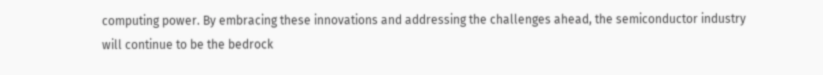computing power. By embracing these innovations and addressing the challenges ahead, the semiconductor industry will continue to be the bedrock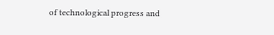of technological progress and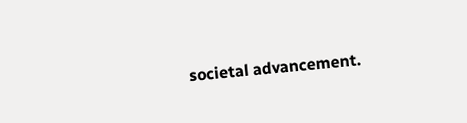societal advancement.